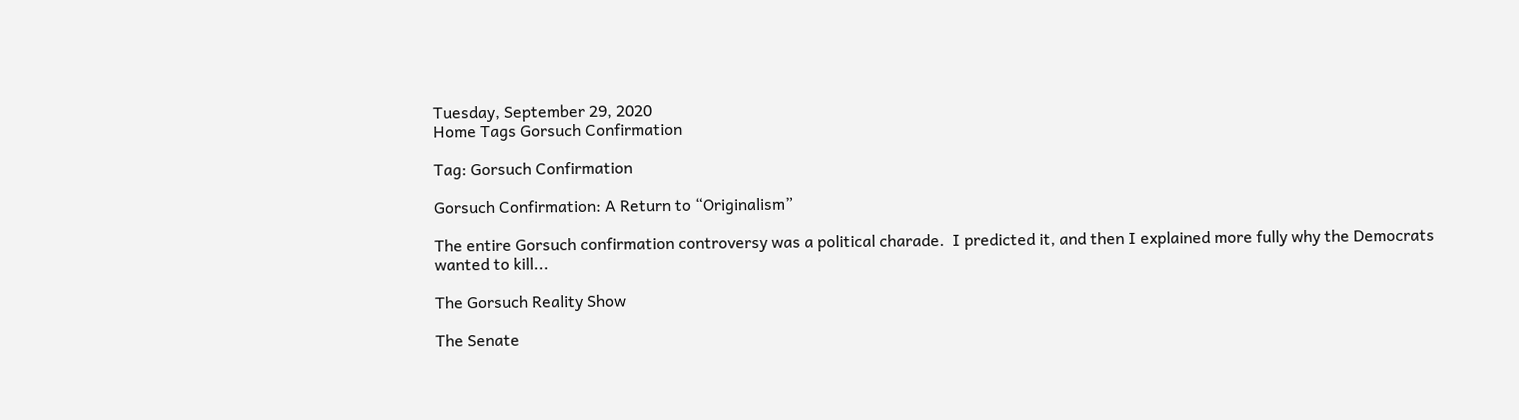Tuesday, September 29, 2020
Home Tags Gorsuch Confirmation

Tag: Gorsuch Confirmation

Gorsuch Confirmation: A Return to “Originalism”

The entire Gorsuch confirmation controversy was a political charade.  I predicted it, and then I explained more fully why the Democrats wanted to kill...

The Gorsuch Reality Show

The Senate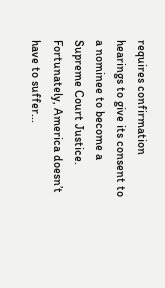requires confirmation hearings to give its consent to a nominee to become a Supreme Court Justice.  Fortunately, America doesn’t have to suffer...